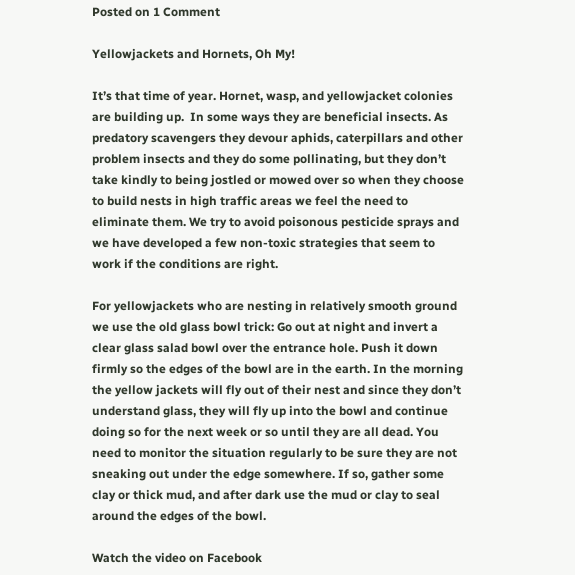Posted on 1 Comment

Yellowjackets and Hornets, Oh My!

It’s that time of year. Hornet, wasp, and yellowjacket colonies are building up.  In some ways they are beneficial insects. As predatory scavengers they devour aphids, caterpillars and other problem insects and they do some pollinating, but they don’t take kindly to being jostled or mowed over so when they choose to build nests in high traffic areas we feel the need to eliminate them. We try to avoid poisonous pesticide sprays and we have developed a few non-toxic strategies that seem to work if the conditions are right.

For yellowjackets who are nesting in relatively smooth ground we use the old glass bowl trick: Go out at night and invert a clear glass salad bowl over the entrance hole. Push it down firmly so the edges of the bowl are in the earth. In the morning the yellow jackets will fly out of their nest and since they don’t understand glass, they will fly up into the bowl and continue doing so for the next week or so until they are all dead. You need to monitor the situation regularly to be sure they are not sneaking out under the edge somewhere. If so, gather some clay or thick mud, and after dark use the mud or clay to seal around the edges of the bowl.

Watch the video on Facebook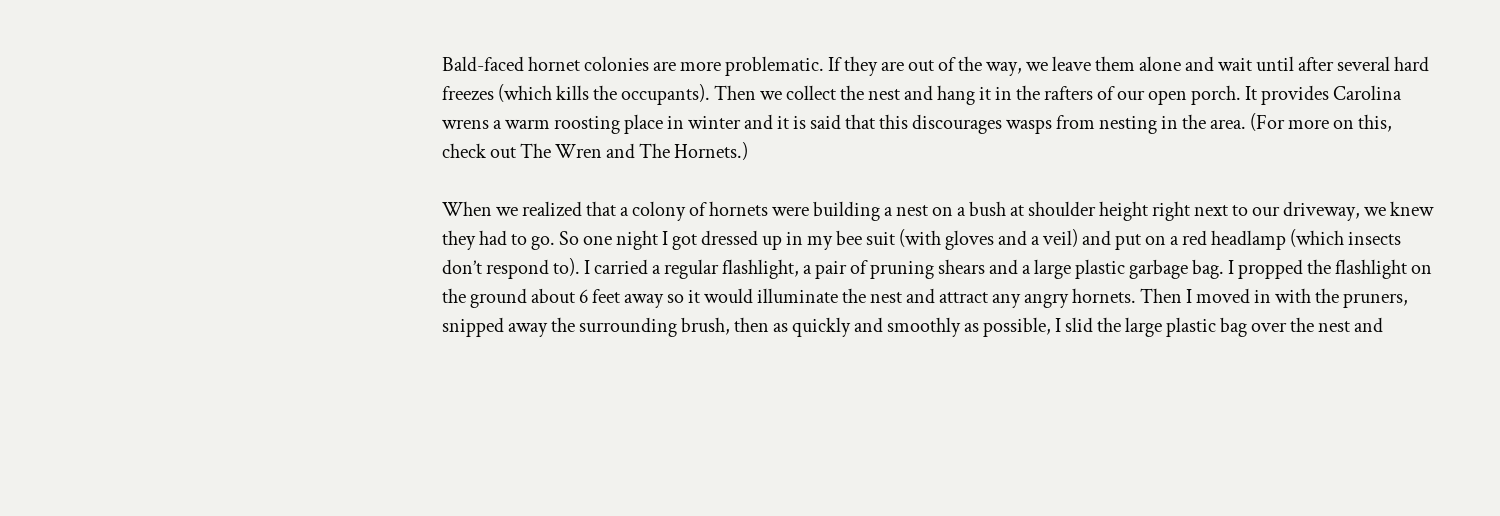Bald-faced hornet colonies are more problematic. If they are out of the way, we leave them alone and wait until after several hard freezes (which kills the occupants). Then we collect the nest and hang it in the rafters of our open porch. It provides Carolina wrens a warm roosting place in winter and it is said that this discourages wasps from nesting in the area. (For more on this, check out The Wren and The Hornets.)

When we realized that a colony of hornets were building a nest on a bush at shoulder height right next to our driveway, we knew they had to go. So one night I got dressed up in my bee suit (with gloves and a veil) and put on a red headlamp (which insects don’t respond to). I carried a regular flashlight, a pair of pruning shears and a large plastic garbage bag. I propped the flashlight on the ground about 6 feet away so it would illuminate the nest and attract any angry hornets. Then I moved in with the pruners, snipped away the surrounding brush, then as quickly and smoothly as possible, I slid the large plastic bag over the nest and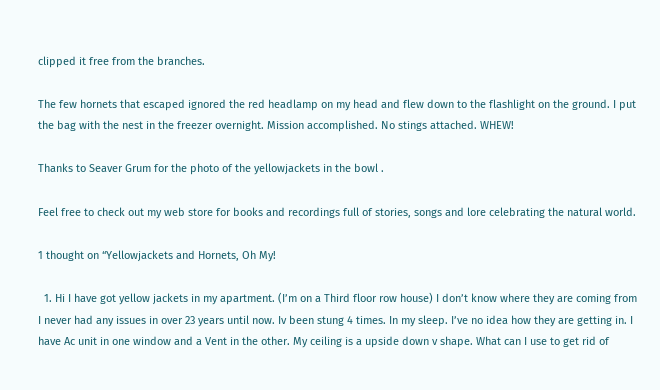clipped it free from the branches.

The few hornets that escaped ignored the red headlamp on my head and flew down to the flashlight on the ground. I put the bag with the nest in the freezer overnight. Mission accomplished. No stings attached. WHEW!

Thanks to Seaver Grum for the photo of the yellowjackets in the bowl .

Feel free to check out my web store for books and recordings full of stories, songs and lore celebrating the natural world.

1 thought on “Yellowjackets and Hornets, Oh My!

  1. Hi I have got yellow jackets in my apartment. (I’m on a Third floor row house) I don’t know where they are coming from I never had any issues in over 23 years until now. Iv been stung 4 times. In my sleep. I’ve no idea how they are getting in. I have Ac unit in one window and a Vent in the other. My ceiling is a upside down v shape. What can I use to get rid of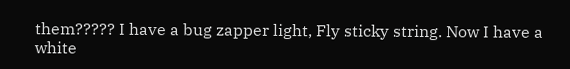them????? I have a bug zapper light, Fly sticky string. Now I have a white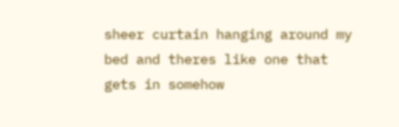sheer curtain hanging around my bed and theres like one that gets in somehow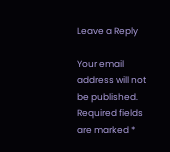Leave a Reply

Your email address will not be published. Required fields are marked *